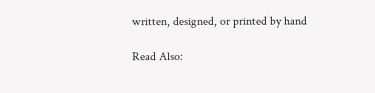written, designed, or printed by hand

Read Also: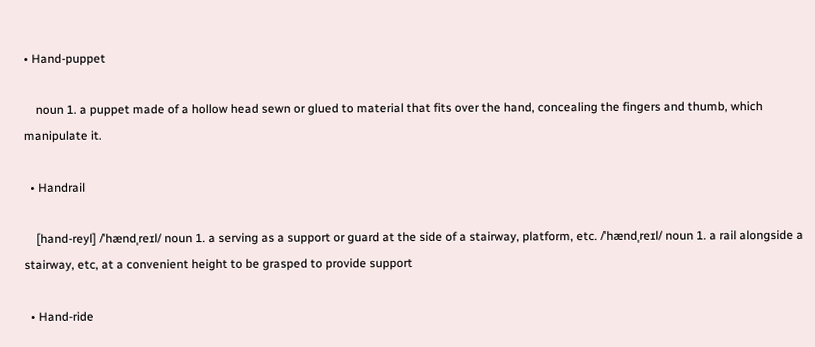• Hand-puppet

    noun 1. a puppet made of a hollow head sewn or glued to material that fits over the hand, concealing the fingers and thumb, which manipulate it.

  • Handrail

    [hand-reyl] /ˈhændˌreɪl/ noun 1. a serving as a support or guard at the side of a stairway, platform, etc. /ˈhændˌreɪl/ noun 1. a rail alongside a stairway, etc, at a convenient height to be grasped to provide support

  • Hand-ride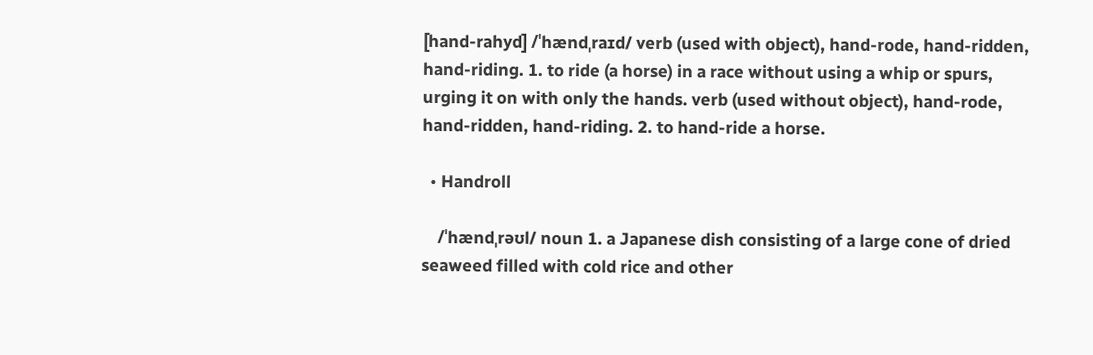[hand-rahyd] /ˈhændˌraɪd/ verb (used with object), hand-rode, hand-ridden, hand-riding. 1. to ride (a horse) in a race without using a whip or spurs, urging it on with only the hands. verb (used without object), hand-rode, hand-ridden, hand-riding. 2. to hand-ride a horse.

  • Handroll

    /ˈhændˌrəʊl/ noun 1. a Japanese dish consisting of a large cone of dried seaweed filled with cold rice and other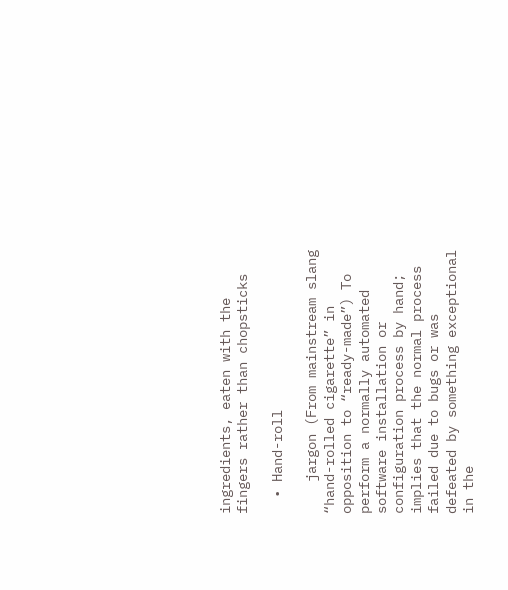ingredients, eaten with the fingers rather than chopsticks

  • Hand-roll

    jargon (From mainstream slang “hand-rolled cigarette” in opposition to “ready-made”) To perform a normally automated software installation or configuration process by hand; implies that the normal process failed due to bugs or was defeated by something exceptional in the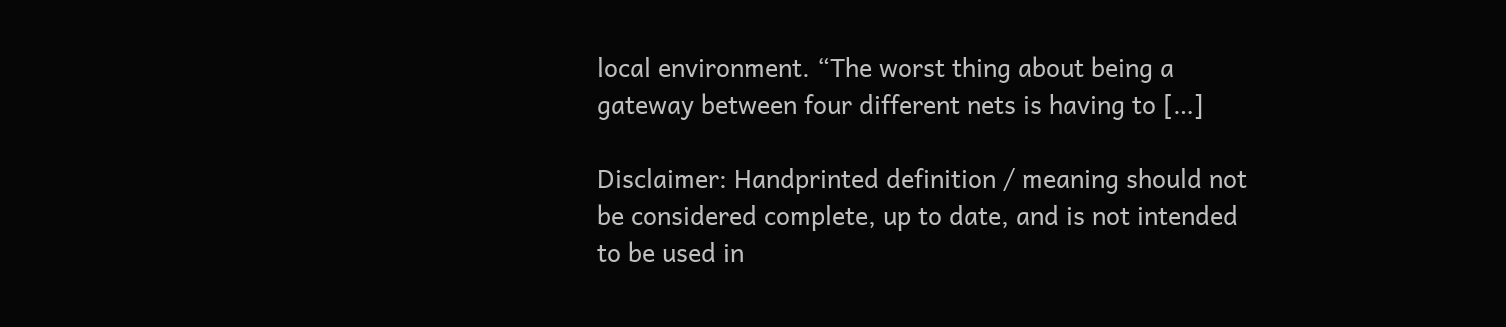local environment. “The worst thing about being a gateway between four different nets is having to […]

Disclaimer: Handprinted definition / meaning should not be considered complete, up to date, and is not intended to be used in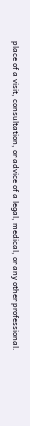place of a visit, consultation, or advice of a legal, medical, or any other professional.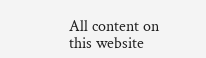All content on this website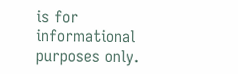is for informational purposes only.